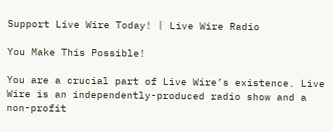Support Live Wire Today! | Live Wire Radio

You Make This Possible!

You are a crucial part of Live Wire’s existence. Live Wire is an independently-produced radio show and a non-profit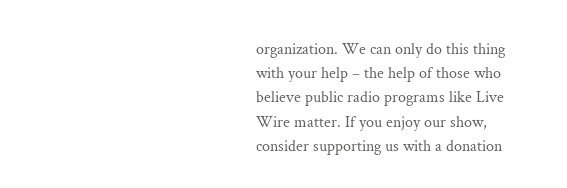organization. We can only do this thing with your help – the help of those who believe public radio programs like Live Wire matter. If you enjoy our show, consider supporting us with a donation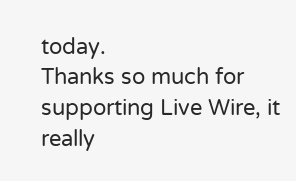today.
Thanks so much for supporting Live Wire, it really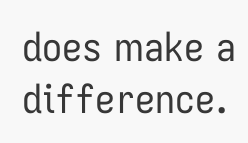does make a difference.